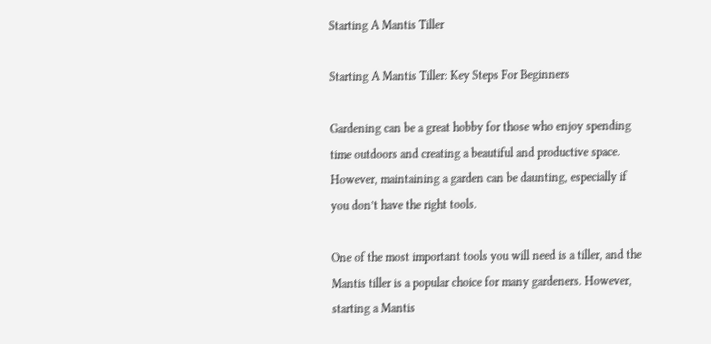Starting A Mantis Tiller

Starting A Mantis Tiller: Key Steps For Beginners

Gardening can be a great hobby for those who enjoy spending time outdoors and creating a beautiful and productive space. However, maintaining a garden can be daunting, especially if you don’t have the right tools.

One of the most important tools you will need is a tiller, and the Mantis tiller is a popular choice for many gardeners. However, starting a Mantis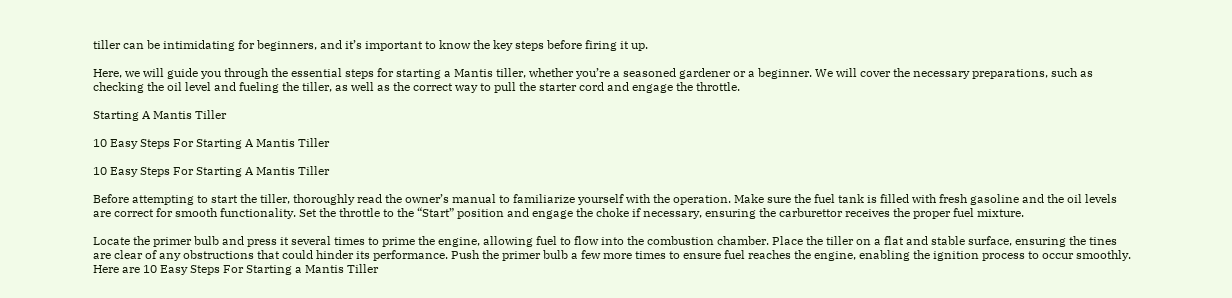tiller can be intimidating for beginners, and it’s important to know the key steps before firing it up.

Here, we will guide you through the essential steps for starting a Mantis tiller, whether you’re a seasoned gardener or a beginner. We will cover the necessary preparations, such as checking the oil level and fueling the tiller, as well as the correct way to pull the starter cord and engage the throttle.

Starting A Mantis Tiller

10 Easy Steps For Starting A Mantis Tiller

10 Easy Steps For Starting A Mantis Tiller

Before attempting to start the tiller, thoroughly read the owner’s manual to familiarize yourself with the operation. Make sure the fuel tank is filled with fresh gasoline and the oil levels are correct for smooth functionality. Set the throttle to the “Start” position and engage the choke if necessary, ensuring the carburettor receives the proper fuel mixture.

Locate the primer bulb and press it several times to prime the engine, allowing fuel to flow into the combustion chamber. Place the tiller on a flat and stable surface, ensuring the tines are clear of any obstructions that could hinder its performance. Push the primer bulb a few more times to ensure fuel reaches the engine, enabling the ignition process to occur smoothly. Here are 10 Easy Steps For Starting a Mantis Tiller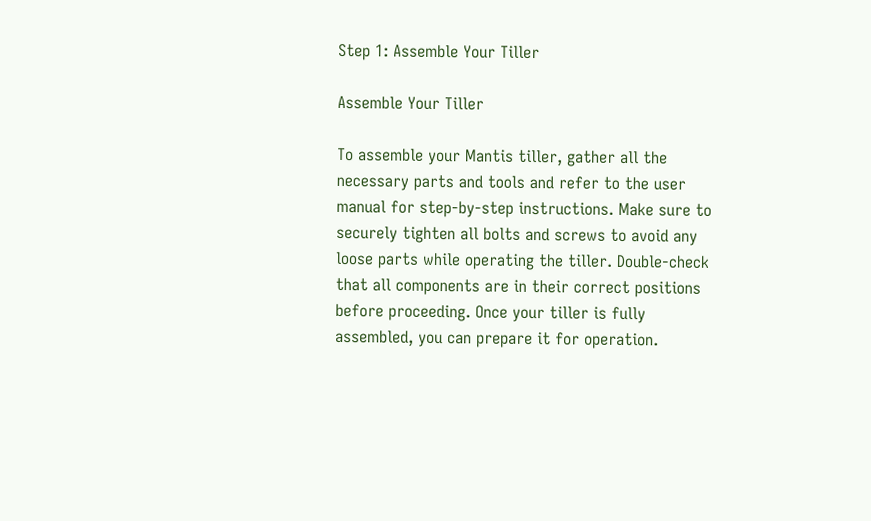Step 1: Assemble Your Tiller

Assemble Your Tiller

To assemble your Mantis tiller, gather all the necessary parts and tools and refer to the user manual for step-by-step instructions. Make sure to securely tighten all bolts and screws to avoid any loose parts while operating the tiller. Double-check that all components are in their correct positions before proceeding. Once your tiller is fully assembled, you can prepare it for operation.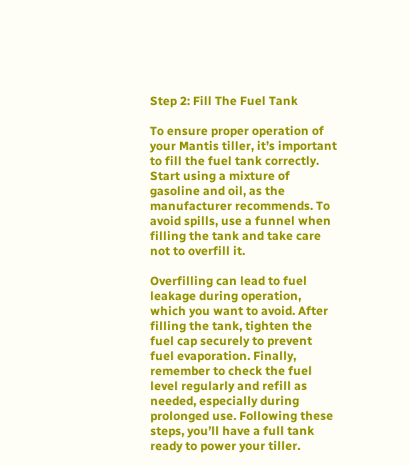Step 2: Fill The Fuel Tank

To ensure proper operation of your Mantis tiller, it’s important to fill the fuel tank correctly. Start using a mixture of gasoline and oil, as the manufacturer recommends. To avoid spills, use a funnel when filling the tank and take care not to overfill it.

Overfilling can lead to fuel leakage during operation, which you want to avoid. After filling the tank, tighten the fuel cap securely to prevent fuel evaporation. Finally, remember to check the fuel level regularly and refill as needed, especially during prolonged use. Following these steps, you’ll have a full tank ready to power your tiller.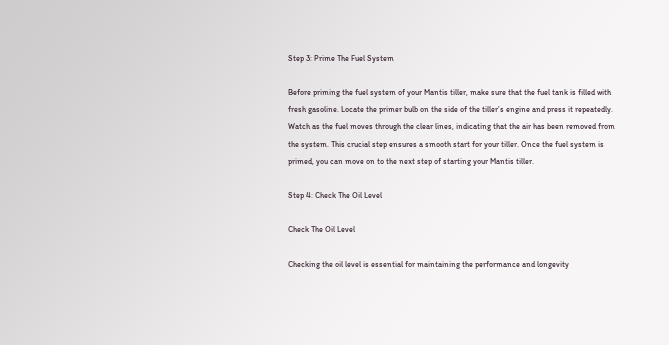Step 3: Prime The Fuel System

Before priming the fuel system of your Mantis tiller, make sure that the fuel tank is filled with fresh gasoline. Locate the primer bulb on the side of the tiller’s engine and press it repeatedly. Watch as the fuel moves through the clear lines, indicating that the air has been removed from the system. This crucial step ensures a smooth start for your tiller. Once the fuel system is primed, you can move on to the next step of starting your Mantis tiller.

Step 4: Check The Oil Level

Check The Oil Level

Checking the oil level is essential for maintaining the performance and longevity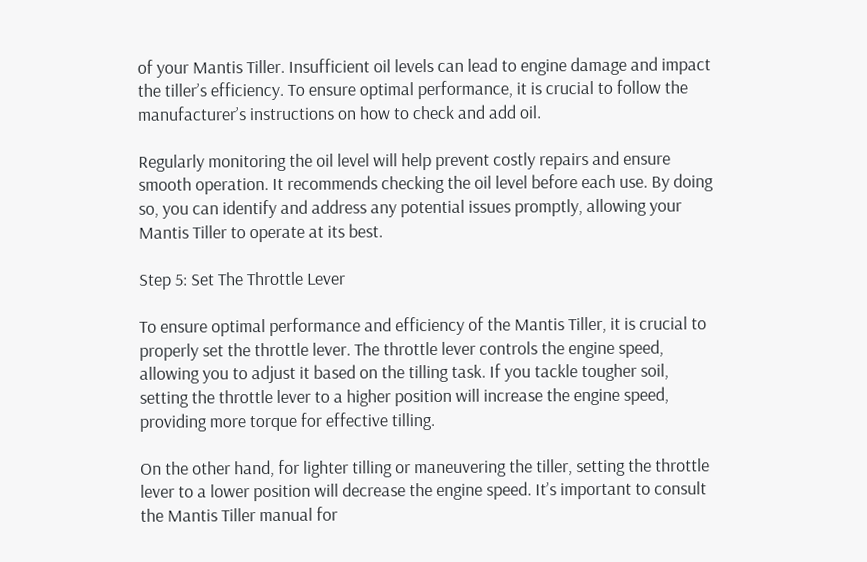of your Mantis Tiller. Insufficient oil levels can lead to engine damage and impact the tiller’s efficiency. To ensure optimal performance, it is crucial to follow the manufacturer’s instructions on how to check and add oil.

Regularly monitoring the oil level will help prevent costly repairs and ensure smooth operation. It recommends checking the oil level before each use. By doing so, you can identify and address any potential issues promptly, allowing your Mantis Tiller to operate at its best.

Step 5: Set The Throttle Lever

To ensure optimal performance and efficiency of the Mantis Tiller, it is crucial to properly set the throttle lever. The throttle lever controls the engine speed, allowing you to adjust it based on the tilling task. If you tackle tougher soil, setting the throttle lever to a higher position will increase the engine speed, providing more torque for effective tilling.

On the other hand, for lighter tilling or maneuvering the tiller, setting the throttle lever to a lower position will decrease the engine speed. It’s important to consult the Mantis Tiller manual for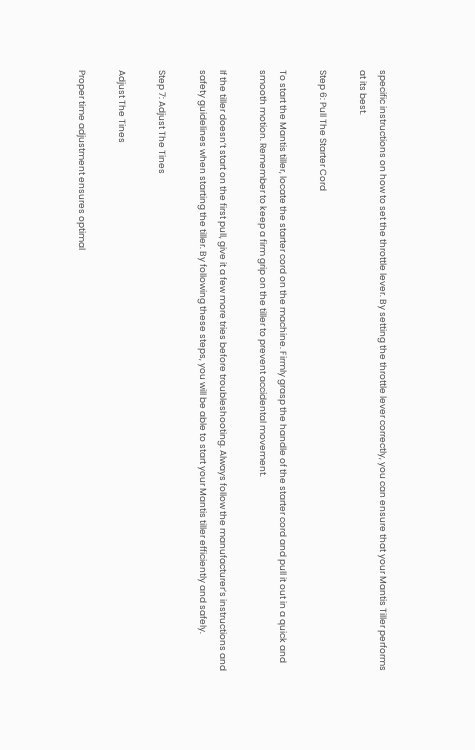specific instructions on how to set the throttle lever. By setting the throttle lever correctly, you can ensure that your Mantis Tiller performs at its best.

Step 6: Pull The Starter Cord

To start the Mantis tiller, locate the starter cord on the machine. Firmly grasp the handle of the starter cord and pull it out in a quick and smooth motion. Remember to keep a firm grip on the tiller to prevent accidental movement.

If the tiller doesn’t start on the first pull, give it a few more tries before troubleshooting. Always follow the manufacturer’s instructions and safety guidelines when starting the tiller. By following these steps, you will be able to start your Mantis tiller efficiently and safely.

Step 7: Adjust The Tines

Adjust The Tines

Proper time adjustment ensures optimal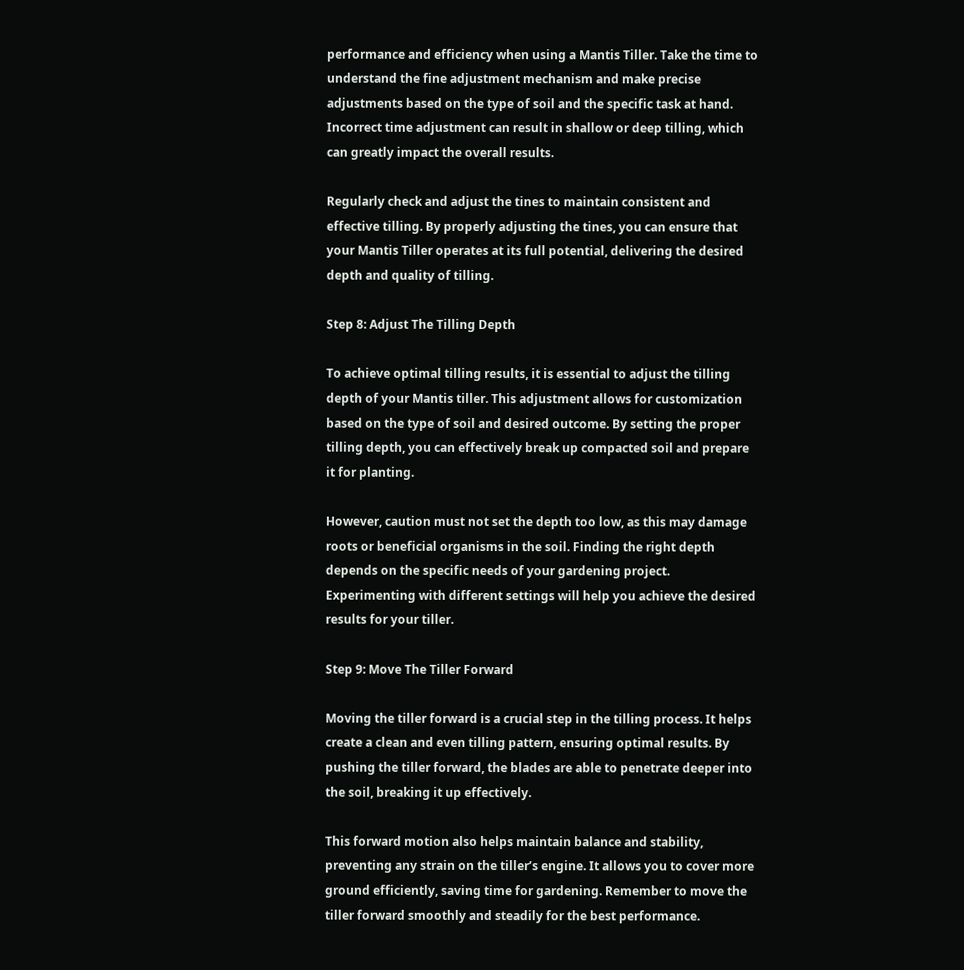performance and efficiency when using a Mantis Tiller. Take the time to understand the fine adjustment mechanism and make precise adjustments based on the type of soil and the specific task at hand. Incorrect time adjustment can result in shallow or deep tilling, which can greatly impact the overall results.

Regularly check and adjust the tines to maintain consistent and effective tilling. By properly adjusting the tines, you can ensure that your Mantis Tiller operates at its full potential, delivering the desired depth and quality of tilling.

Step 8: Adjust The Tilling Depth

To achieve optimal tilling results, it is essential to adjust the tilling depth of your Mantis tiller. This adjustment allows for customization based on the type of soil and desired outcome. By setting the proper tilling depth, you can effectively break up compacted soil and prepare it for planting.

However, caution must not set the depth too low, as this may damage roots or beneficial organisms in the soil. Finding the right depth depends on the specific needs of your gardening project. Experimenting with different settings will help you achieve the desired results for your tiller.

Step 9: Move The Tiller Forward

Moving the tiller forward is a crucial step in the tilling process. It helps create a clean and even tilling pattern, ensuring optimal results. By pushing the tiller forward, the blades are able to penetrate deeper into the soil, breaking it up effectively.

This forward motion also helps maintain balance and stability, preventing any strain on the tiller’s engine. It allows you to cover more ground efficiently, saving time for gardening. Remember to move the tiller forward smoothly and steadily for the best performance.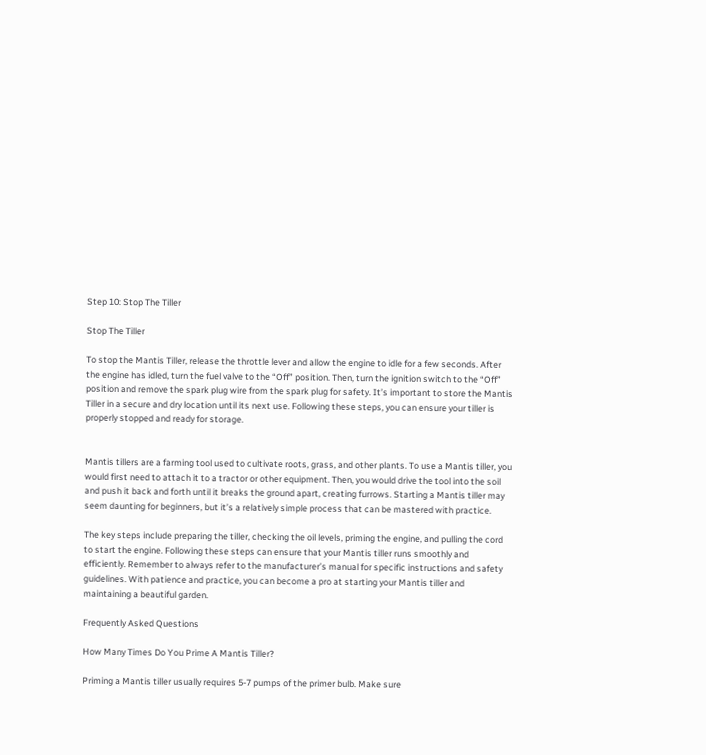Step 10: Stop The Tiller

Stop The Tiller

To stop the Mantis Tiller, release the throttle lever and allow the engine to idle for a few seconds. After the engine has idled, turn the fuel valve to the “Off” position. Then, turn the ignition switch to the “Off” position and remove the spark plug wire from the spark plug for safety. It’s important to store the Mantis Tiller in a secure and dry location until its next use. Following these steps, you can ensure your tiller is properly stopped and ready for storage.


Mantis tillers are a farming tool used to cultivate roots, grass, and other plants. To use a Mantis tiller, you would first need to attach it to a tractor or other equipment. Then, you would drive the tool into the soil and push it back and forth until it breaks the ground apart, creating furrows. Starting a Mantis tiller may seem daunting for beginners, but it’s a relatively simple process that can be mastered with practice.

The key steps include preparing the tiller, checking the oil levels, priming the engine, and pulling the cord to start the engine. Following these steps can ensure that your Mantis tiller runs smoothly and efficiently. Remember to always refer to the manufacturer’s manual for specific instructions and safety guidelines. With patience and practice, you can become a pro at starting your Mantis tiller and maintaining a beautiful garden.

Frequently Asked Questions

How Many Times Do You Prime A Mantis Tiller?

Priming a Mantis tiller usually requires 5-7 pumps of the primer bulb. Make sure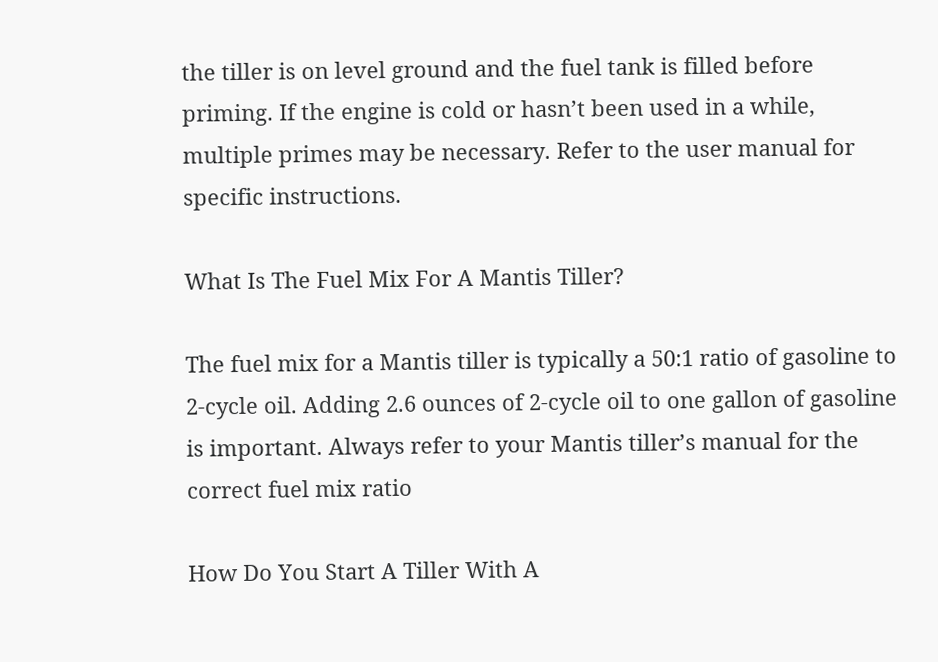the tiller is on level ground and the fuel tank is filled before priming. If the engine is cold or hasn’t been used in a while, multiple primes may be necessary. Refer to the user manual for specific instructions.

What Is The Fuel Mix For A Mantis Tiller?

The fuel mix for a Mantis tiller is typically a 50:1 ratio of gasoline to 2-cycle oil. Adding 2.6 ounces of 2-cycle oil to one gallon of gasoline is important. Always refer to your Mantis tiller’s manual for the correct fuel mix ratio

How Do You Start A Tiller With A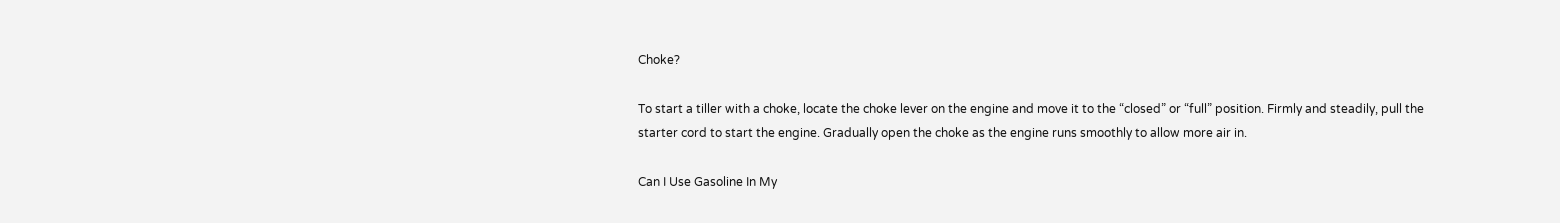Choke?

To start a tiller with a choke, locate the choke lever on the engine and move it to the “closed” or “full” position. Firmly and steadily, pull the starter cord to start the engine. Gradually open the choke as the engine runs smoothly to allow more air in.

Can I Use Gasoline In My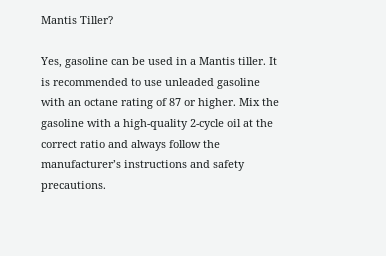Mantis Tiller?

Yes, gasoline can be used in a Mantis tiller. It is recommended to use unleaded gasoline with an octane rating of 87 or higher. Mix the gasoline with a high-quality 2-cycle oil at the correct ratio and always follow the manufacturer’s instructions and safety precautions.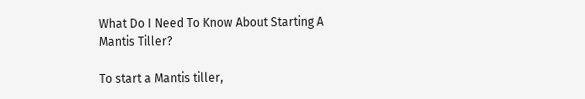What Do I Need To Know About Starting A Mantis Tiller?

To start a Mantis tiller,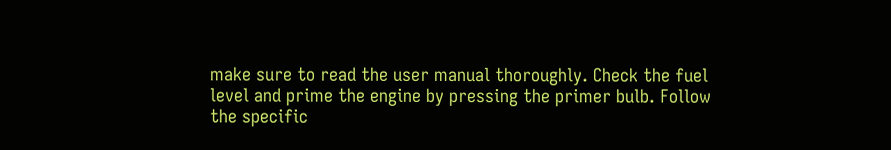make sure to read the user manual thoroughly. Check the fuel level and prime the engine by pressing the primer bulb. Follow the specific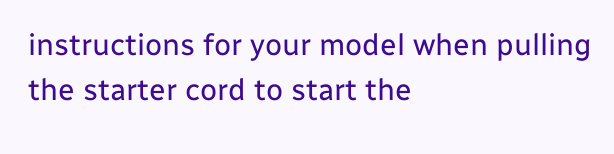instructions for your model when pulling the starter cord to start the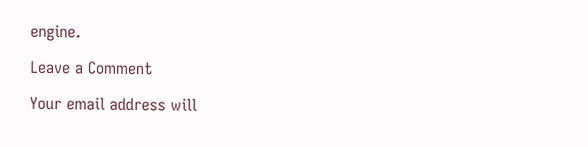engine.

Leave a Comment

Your email address will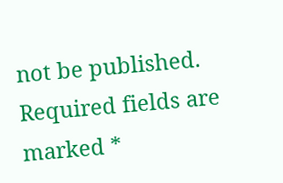not be published. Required fields are marked *